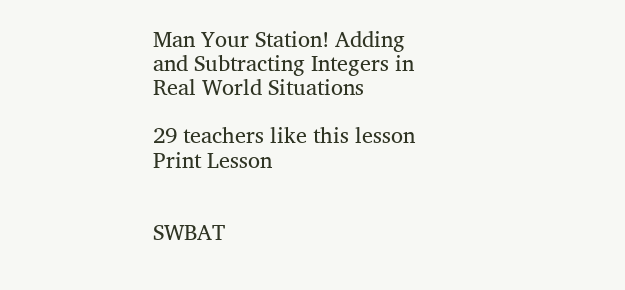Man Your Station! Adding and Subtracting Integers in Real World Situations

29 teachers like this lesson
Print Lesson


SWBAT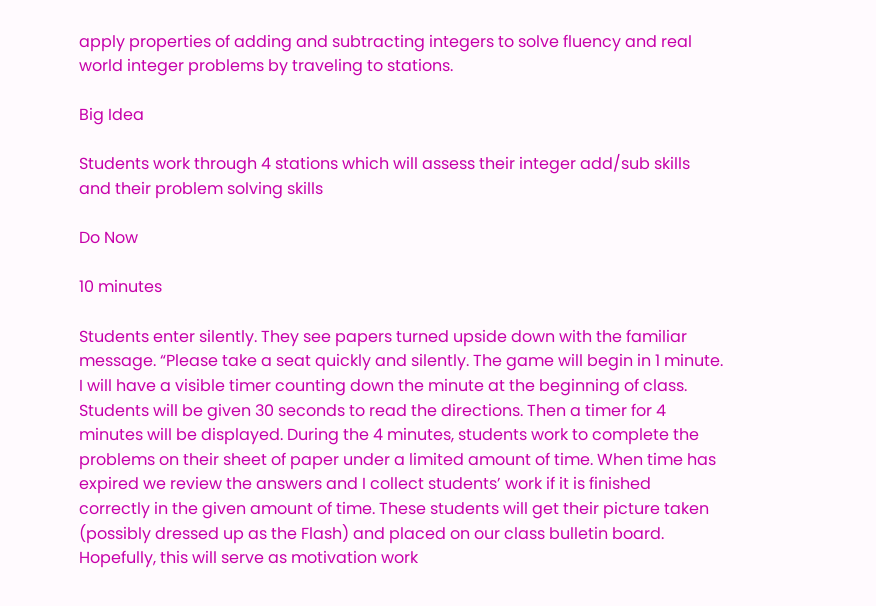apply properties of adding and subtracting integers to solve fluency and real world integer problems by traveling to stations.

Big Idea

Students work through 4 stations which will assess their integer add/sub skills and their problem solving skills

Do Now

10 minutes

Students enter silently. They see papers turned upside down with the familiar message. “Please take a seat quickly and silently. The game will begin in 1 minute. I will have a visible timer counting down the minute at the beginning of class. Students will be given 30 seconds to read the directions. Then a timer for 4 minutes will be displayed. During the 4 minutes, students work to complete the problems on their sheet of paper under a limited amount of time. When time has expired we review the answers and I collect students’ work if it is finished correctly in the given amount of time. These students will get their picture taken (possibly dressed up as the Flash) and placed on our class bulletin board. Hopefully, this will serve as motivation work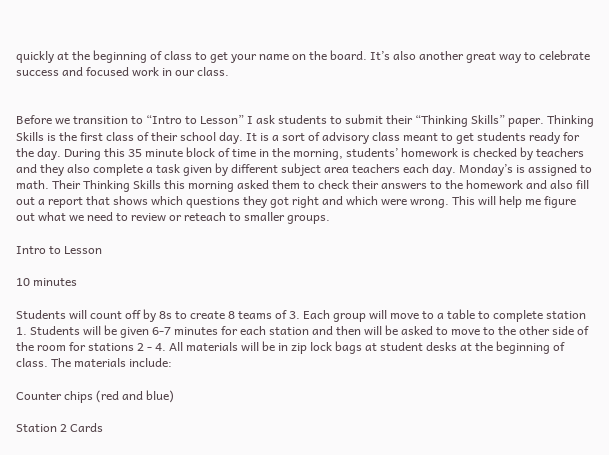quickly at the beginning of class to get your name on the board. It’s also another great way to celebrate success and focused work in our class.


Before we transition to “Intro to Lesson” I ask students to submit their “Thinking Skills” paper. Thinking Skills is the first class of their school day. It is a sort of advisory class meant to get students ready for the day. During this 35 minute block of time in the morning, students’ homework is checked by teachers and they also complete a task given by different subject area teachers each day. Monday’s is assigned to math. Their Thinking Skills this morning asked them to check their answers to the homework and also fill out a report that shows which questions they got right and which were wrong. This will help me figure out what we need to review or reteach to smaller groups.

Intro to Lesson

10 minutes

Students will count off by 8s to create 8 teams of 3. Each group will move to a table to complete station 1. Students will be given 6-7 minutes for each station and then will be asked to move to the other side of the room for stations 2 - 4. All materials will be in zip lock bags at student desks at the beginning of class. The materials include:

Counter chips (red and blue)

Station 2 Cards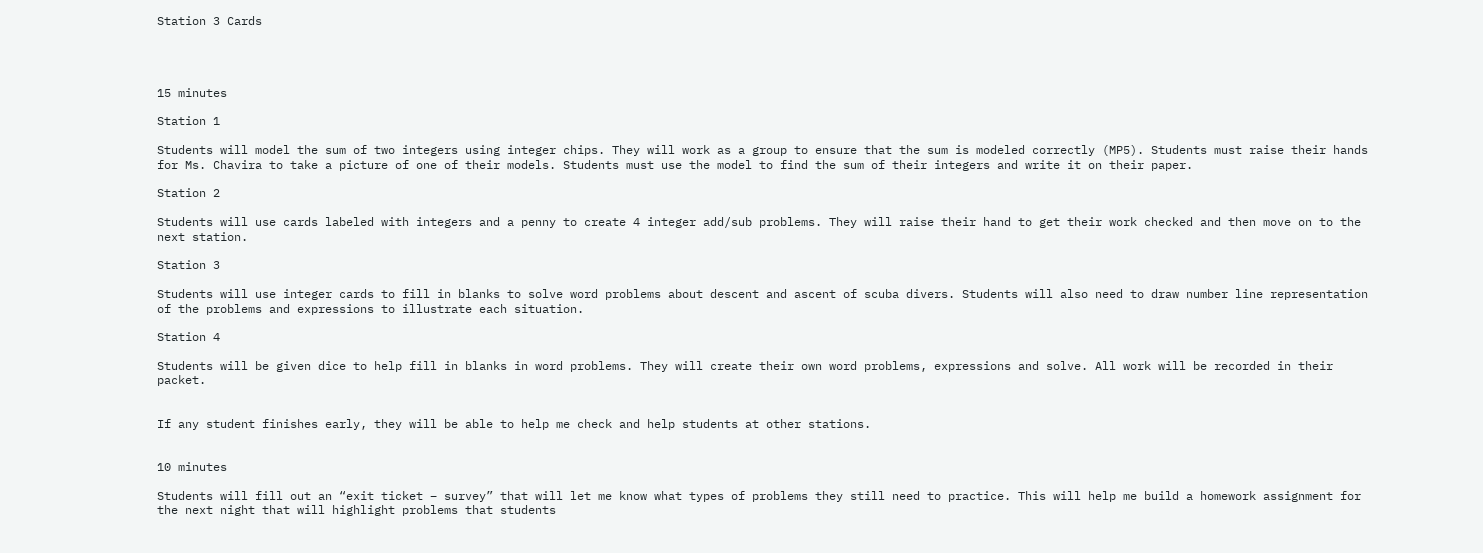Station 3 Cards




15 minutes

Station 1

Students will model the sum of two integers using integer chips. They will work as a group to ensure that the sum is modeled correctly (MP5). Students must raise their hands for Ms. Chavira to take a picture of one of their models. Students must use the model to find the sum of their integers and write it on their paper.

Station 2

Students will use cards labeled with integers and a penny to create 4 integer add/sub problems. They will raise their hand to get their work checked and then move on to the next station.

Station 3

Students will use integer cards to fill in blanks to solve word problems about descent and ascent of scuba divers. Students will also need to draw number line representation of the problems and expressions to illustrate each situation.

Station 4

Students will be given dice to help fill in blanks in word problems. They will create their own word problems, expressions and solve. All work will be recorded in their packet.


If any student finishes early, they will be able to help me check and help students at other stations.


10 minutes

Students will fill out an “exit ticket – survey” that will let me know what types of problems they still need to practice. This will help me build a homework assignment for the next night that will highlight problems that students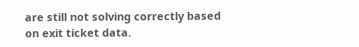are still not solving correctly based on exit ticket data.